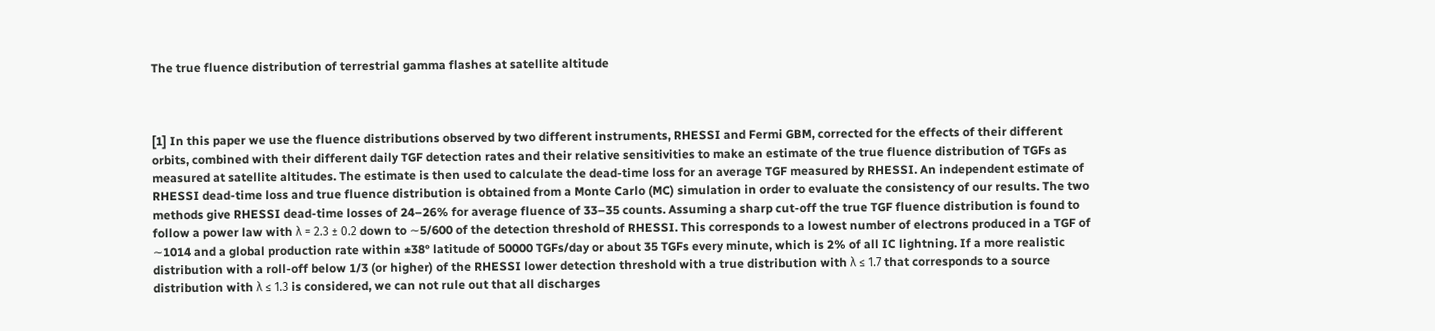The true fluence distribution of terrestrial gamma flashes at satellite altitude



[1] In this paper we use the fluence distributions observed by two different instruments, RHESSI and Fermi GBM, corrected for the effects of their different orbits, combined with their different daily TGF detection rates and their relative sensitivities to make an estimate of the true fluence distribution of TGFs as measured at satellite altitudes. The estimate is then used to calculate the dead-time loss for an average TGF measured by RHESSI. An independent estimate of RHESSI dead-time loss and true fluence distribution is obtained from a Monte Carlo (MC) simulation in order to evaluate the consistency of our results. The two methods give RHESSI dead-time losses of 24–26% for average fluence of 33–35 counts. Assuming a sharp cut-off the true TGF fluence distribution is found to follow a power law with λ = 2.3 ± 0.2 down to ∼5/600 of the detection threshold of RHESSI. This corresponds to a lowest number of electrons produced in a TGF of ∼1014 and a global production rate within ±38° latitude of 50000 TGFs/day or about 35 TGFs every minute, which is 2% of all IC lightning. If a more realistic distribution with a roll-off below 1/3 (or higher) of the RHESSI lower detection threshold with a true distribution with λ ≤ 1.7 that corresponds to a source distribution with λ ≤ 1.3 is considered, we can not rule out that all discharges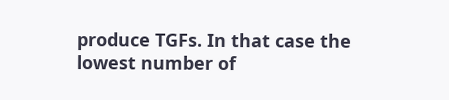produce TGFs. In that case the lowest number of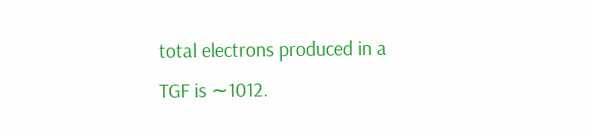total electrons produced in a TGF is ∼1012.